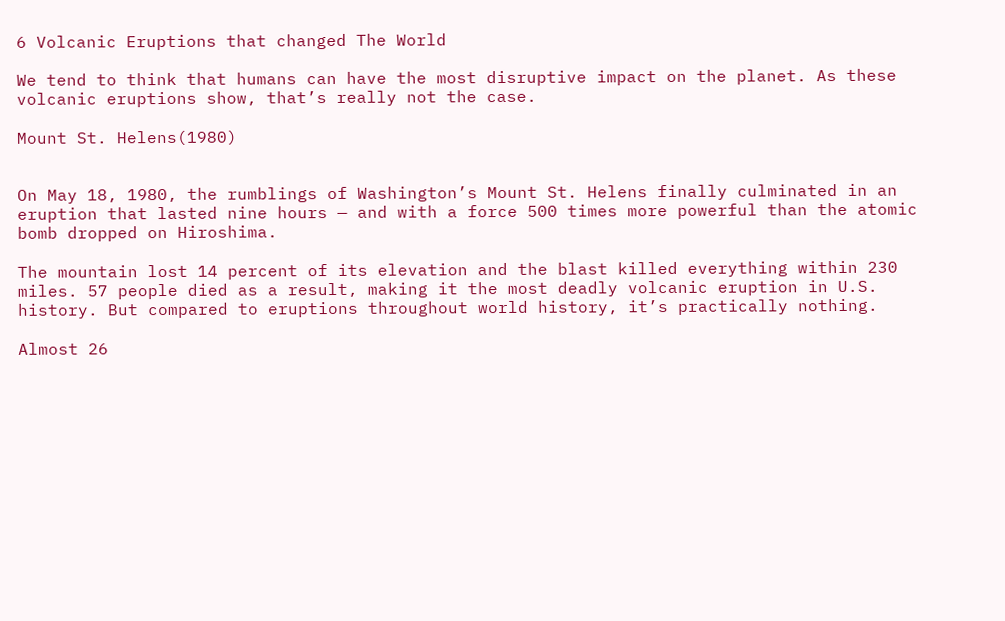6 Volcanic Eruptions that changed The World

We tend to think that humans can have the most disruptive impact on the planet. As these volcanic eruptions show, that’s really not the case.

Mount St. Helens(1980)


On May 18, 1980, the rumblings of Washington’s Mount St. Helens finally culminated in an eruption that lasted nine hours — and with a force 500 times more powerful than the atomic bomb dropped on Hiroshima.

The mountain lost 14 percent of its elevation and the blast killed everything within 230 miles. 57 people died as a result, making it the most deadly volcanic eruption in U.S. history. But compared to eruptions throughout world history, it’s practically nothing.

Almost 26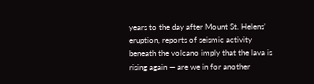years to the day after Mount St. Helens’ eruption, reports of seismic activity beneath the volcano imply that the lava is rising again — are we in for another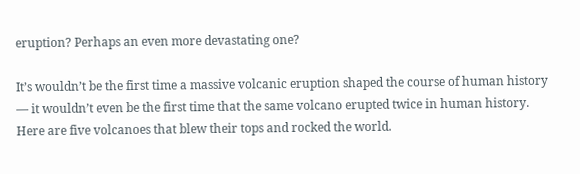eruption? Perhaps an even more devastating one?

It’s wouldn’t be the first time a massive volcanic eruption shaped the course of human history — it wouldn’t even be the first time that the same volcano erupted twice in human history. Here are five volcanoes that blew their tops and rocked the world.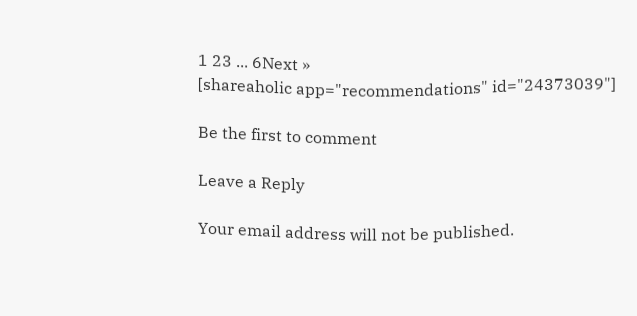1 23 ... 6Next »
[shareaholic app="recommendations" id="24373039"]

Be the first to comment

Leave a Reply

Your email address will not be published.